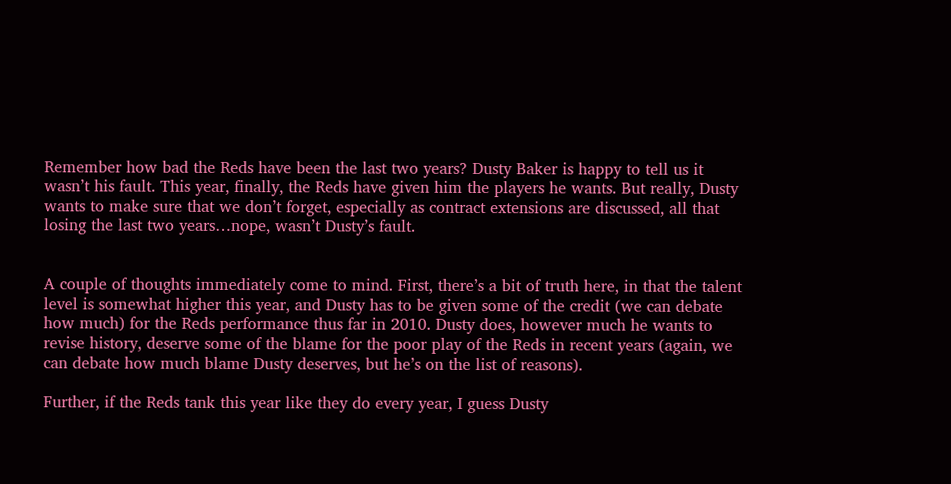Remember how bad the Reds have been the last two years? Dusty Baker is happy to tell us it wasn’t his fault. This year, finally, the Reds have given him the players he wants. But really, Dusty wants to make sure that we don’t forget, especially as contract extensions are discussed, all that losing the last two years…nope, wasn’t Dusty’s fault.


A couple of thoughts immediately come to mind. First, there’s a bit of truth here, in that the talent level is somewhat higher this year, and Dusty has to be given some of the credit (we can debate how much) for the Reds performance thus far in 2010. Dusty does, however much he wants to revise history, deserve some of the blame for the poor play of the Reds in recent years (again, we can debate how much blame Dusty deserves, but he’s on the list of reasons).

Further, if the Reds tank this year like they do every year, I guess Dusty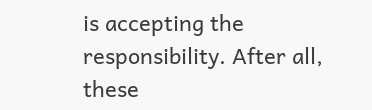is accepting the responsibility. After all, these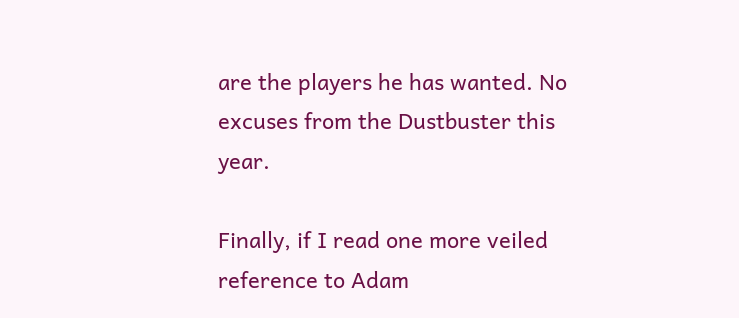are the players he has wanted. No excuses from the Dustbuster this year.

Finally, if I read one more veiled reference to Adam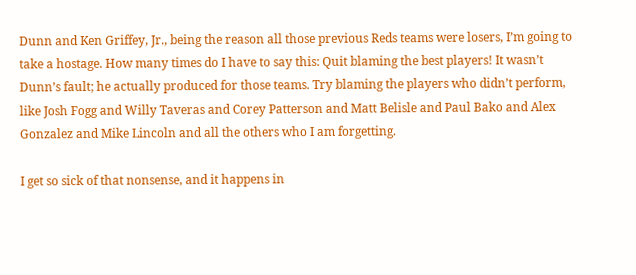Dunn and Ken Griffey, Jr., being the reason all those previous Reds teams were losers, I’m going to take a hostage. How many times do I have to say this: Quit blaming the best players! It wasn’t Dunn’s fault; he actually produced for those teams. Try blaming the players who didn’t perform, like Josh Fogg and Willy Taveras and Corey Patterson and Matt Belisle and Paul Bako and Alex Gonzalez and Mike Lincoln and all the others who I am forgetting.

I get so sick of that nonsense, and it happens in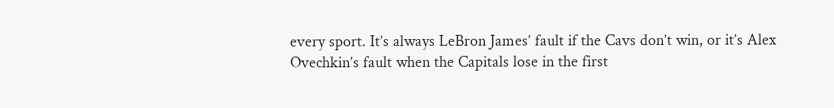every sport. It’s always LeBron James’ fault if the Cavs don’t win, or it’s Alex Ovechkin’s fault when the Capitals lose in the first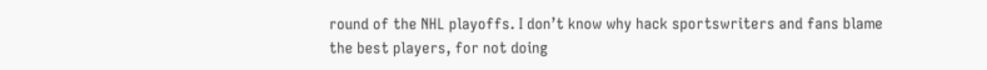round of the NHL playoffs. I don’t know why hack sportswriters and fans blame the best players, for not doing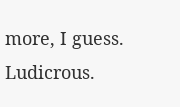more, I guess. Ludicrous.